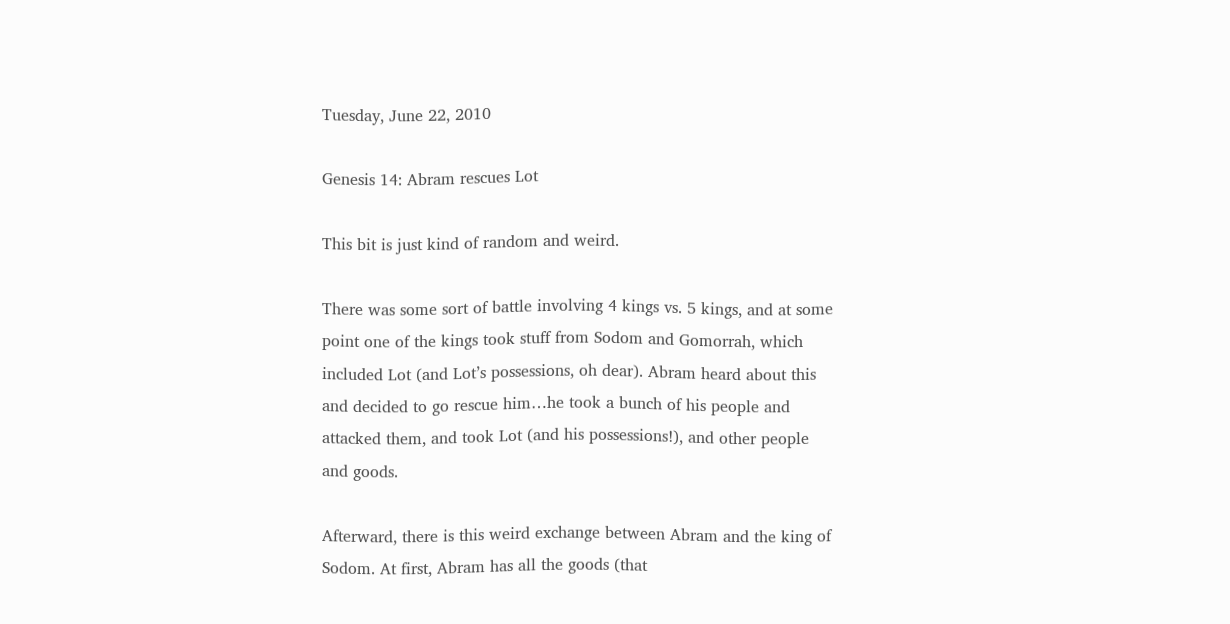Tuesday, June 22, 2010

Genesis 14: Abram rescues Lot

This bit is just kind of random and weird.

There was some sort of battle involving 4 kings vs. 5 kings, and at some point one of the kings took stuff from Sodom and Gomorrah, which included Lot (and Lot’s possessions, oh dear). Abram heard about this and decided to go rescue him…he took a bunch of his people and attacked them, and took Lot (and his possessions!), and other people and goods.

Afterward, there is this weird exchange between Abram and the king of Sodom. At first, Abram has all the goods (that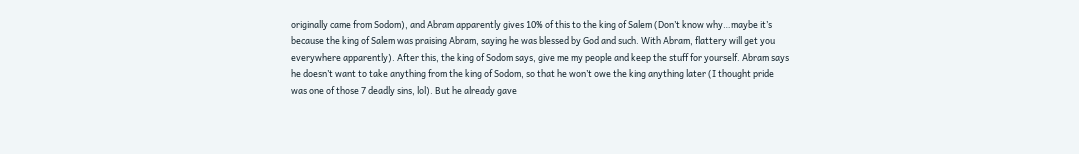originally came from Sodom), and Abram apparently gives 10% of this to the king of Salem (Don’t know why…maybe it’s because the king of Salem was praising Abram, saying he was blessed by God and such. With Abram, flattery will get you everywhere apparently). After this, the king of Sodom says, give me my people and keep the stuff for yourself. Abram says he doesn’t want to take anything from the king of Sodom, so that he won’t owe the king anything later (I thought pride was one of those 7 deadly sins, lol). But he already gave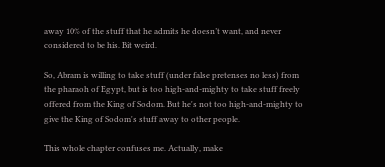away 10% of the stuff that he admits he doesn’t want, and never considered to be his. Bit weird.

So, Abram is willing to take stuff (under false pretenses no less) from the pharaoh of Egypt, but is too high-and-mighty to take stuff freely offered from the King of Sodom. But he's not too high-and-mighty to give the King of Sodom's stuff away to other people.

This whole chapter confuses me. Actually, make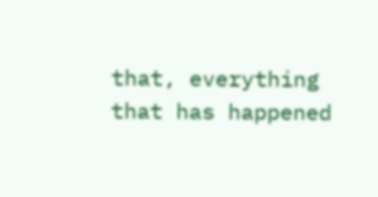that, everything that has happened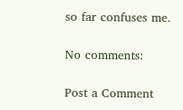so far confuses me.

No comments:

Post a Comment